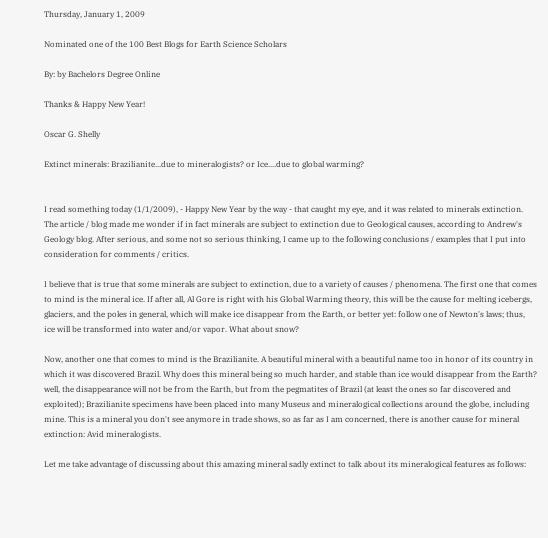Thursday, January 1, 2009

Nominated one of the 100 Best Blogs for Earth Science Scholars

By: by Bachelors Degree Online

Thanks & Happy New Year!

Oscar G. Shelly

Extinct minerals: Brazilianite...due to mineralogists? or Ice....due to global warming?


I read something today (1/1/2009), - Happy New Year by the way - that caught my eye, and it was related to minerals extinction. The article / blog made me wonder if in fact minerals are subject to extinction due to Geological causes, according to Andrew's Geology blog. After serious, and some not so serious thinking, I came up to the following conclusions / examples that I put into consideration for comments / critics.

I believe that is true that some minerals are subject to extinction, due to a variety of causes / phenomena. The first one that comes to mind is the mineral ice. If after all, Al Gore is right with his Global Warming theory, this will be the cause for melting icebergs, glaciers, and the poles in general, which will make ice disappear from the Earth, or better yet: follow one of Newton's laws; thus, ice will be transformed into water and/or vapor. What about snow?

Now, another one that comes to mind is the Brazilianite. A beautiful mineral with a beautiful name too in honor of its country in which it was discovered Brazil. Why does this mineral being so much harder, and stable than ice would disappear from the Earth? well, the disappearance will not be from the Earth, but from the pegmatites of Brazil (at least the ones so far discovered and exploited); Brazilianite specimens have been placed into many Museus and mineralogical collections around the globe, including mine. This is a mineral you don't see anymore in trade shows, so as far as I am concerned, there is another cause for mineral extinction: Avid mineralogists.

Let me take advantage of discussing about this amazing mineral sadly extinct to talk about its mineralogical features as follows: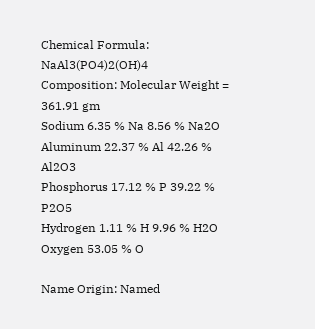Chemical Formula: NaAl3(PO4)2(OH)4
Composition: Molecular Weight = 361.91 gm
Sodium 6.35 % Na 8.56 % Na2O
Aluminum 22.37 % Al 42.26 % Al2O3
Phosphorus 17.12 % P 39.22 % P2O5
Hydrogen 1.11 % H 9.96 % H2O
Oxygen 53.05 % O

Name Origin: Named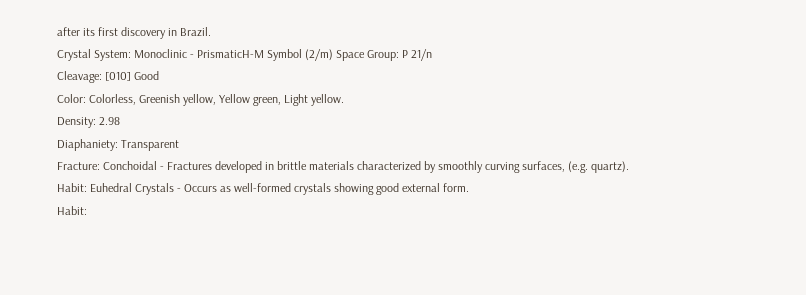after its first discovery in Brazil.
Crystal System: Monoclinic - PrismaticH-M Symbol (2/m) Space Group: P 21/n
Cleavage: [010] Good
Color: Colorless, Greenish yellow, Yellow green, Light yellow.
Density: 2.98
Diaphaniety: Transparent
Fracture: Conchoidal - Fractures developed in brittle materials characterized by smoothly curving surfaces, (e.g. quartz).
Habit: Euhedral Crystals - Occurs as well-formed crystals showing good external form.
Habit: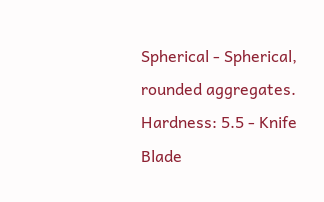Spherical - Spherical, rounded aggregates.
Hardness: 5.5 - Knife Blade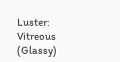Luster: Vitreous (Glassy)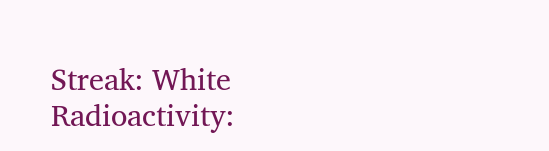Streak: White
Radioactivity: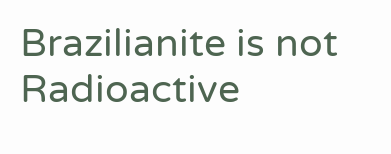Brazilianite is not Radioactive